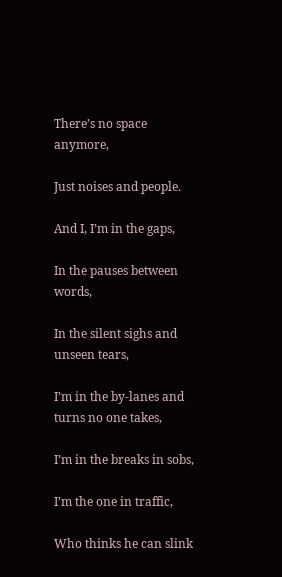There’s no space anymore,

Just noises and people.

And I, I’m in the gaps,

In the pauses between words,

In the silent sighs and unseen tears,

I’m in the by-lanes and turns no one takes,

I’m in the breaks in sobs,

I’m the one in traffic,

Who thinks he can slink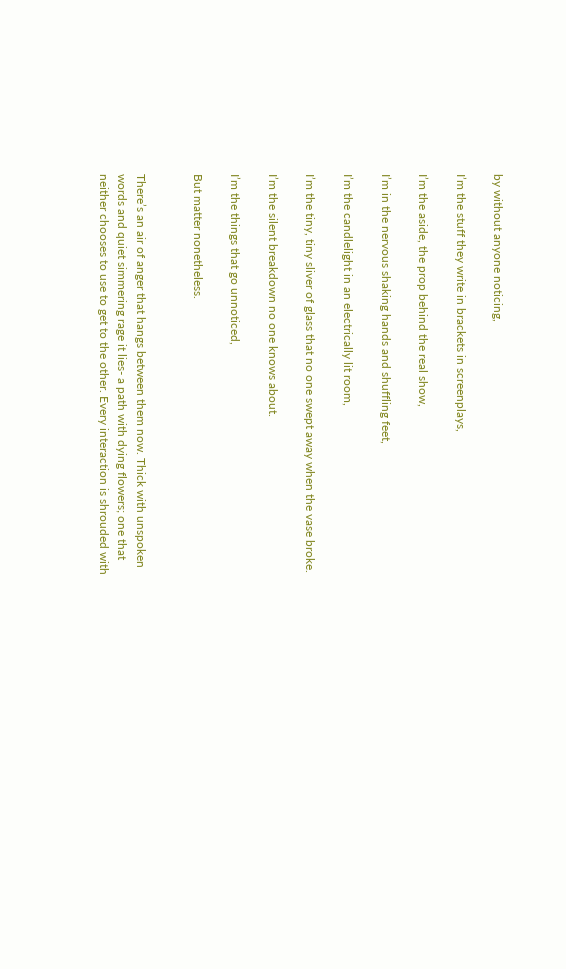by without anyone noticing,

I’m the stuff they write in brackets in screenplays,

I’m the aside, the prop behind the real show,

I’m in the nervous shaking hands and shuffling feet,

I’m the candlelight in an electrically lit room,

I’m the tiny, tiny sliver of glass that no one swept away when the vase broke.

I’m the silent breakdown no one knows about.

I’m the things that go unnoticed,

But matter nonetheless.


There’s an air of anger that hangs between them now. Thick with unspoken words and quiet simmering rage it lies- a path with dying flowers; one that neither chooses to use to get to the other. Every interaction is shrouded with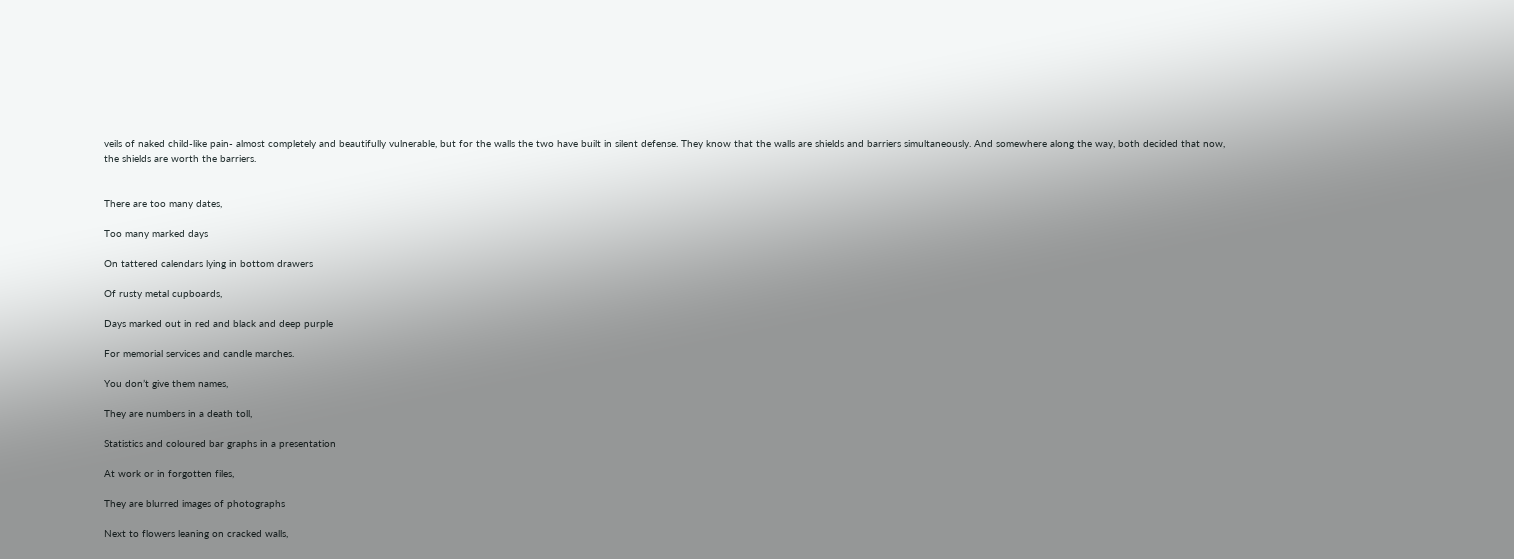veils of naked child-like pain- almost completely and beautifully vulnerable, but for the walls the two have built in silent defense. They know that the walls are shields and barriers simultaneously. And somewhere along the way, both decided that now,  the shields are worth the barriers.


There are too many dates,

Too many marked days

On tattered calendars lying in bottom drawers

Of rusty metal cupboards,

Days marked out in red and black and deep purple

For memorial services and candle marches.

You don’t give them names,

They are numbers in a death toll,

Statistics and coloured bar graphs in a presentation

At work or in forgotten files,

They are blurred images of photographs

Next to flowers leaning on cracked walls,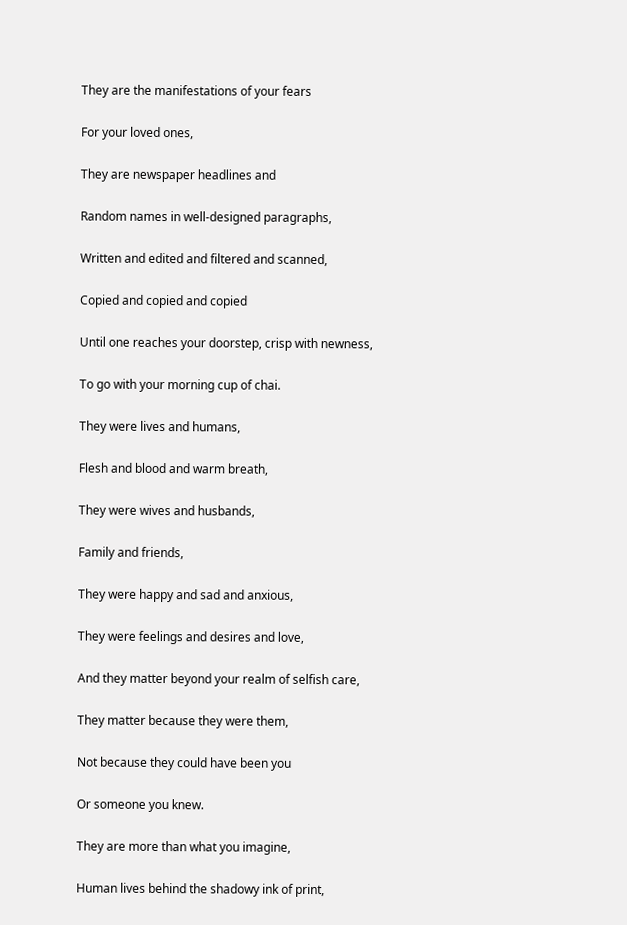They are the manifestations of your fears

For your loved ones,

They are newspaper headlines and

Random names in well-designed paragraphs,

Written and edited and filtered and scanned,

Copied and copied and copied

Until one reaches your doorstep, crisp with newness,

To go with your morning cup of chai.

They were lives and humans,

Flesh and blood and warm breath,

They were wives and husbands,

Family and friends,

They were happy and sad and anxious,

They were feelings and desires and love,

And they matter beyond your realm of selfish care,

They matter because they were them,

Not because they could have been you

Or someone you knew.

They are more than what you imagine,

Human lives behind the shadowy ink of print,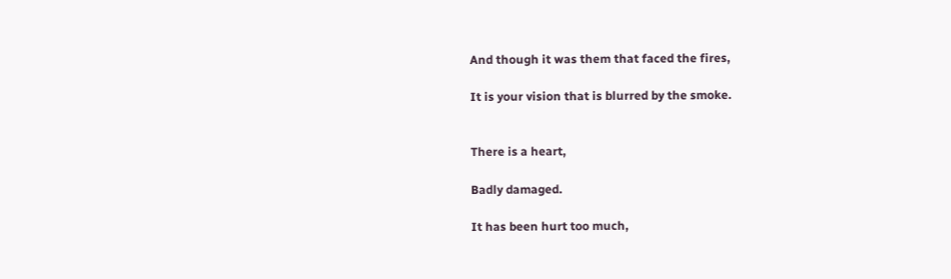And though it was them that faced the fires,

It is your vision that is blurred by the smoke.


There is a heart,

Badly damaged.

It has been hurt too much,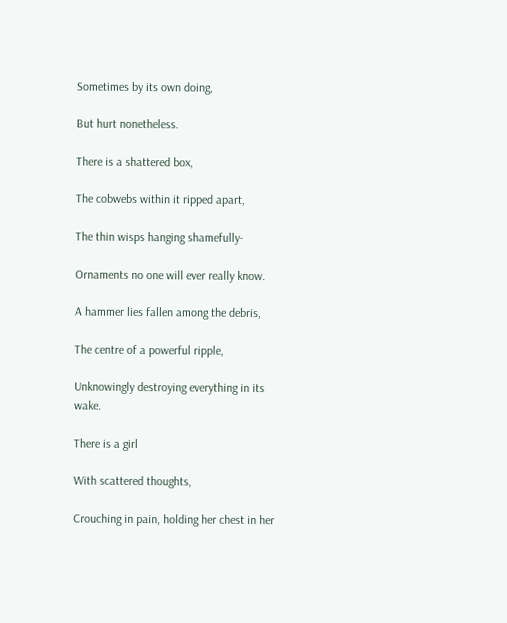Sometimes by its own doing,

But hurt nonetheless.

There is a shattered box,

The cobwebs within it ripped apart,

The thin wisps hanging shamefully-

Ornaments no one will ever really know.

A hammer lies fallen among the debris,

The centre of a powerful ripple,

Unknowingly destroying everything in its wake.

There is a girl

With scattered thoughts,

Crouching in pain, holding her chest in her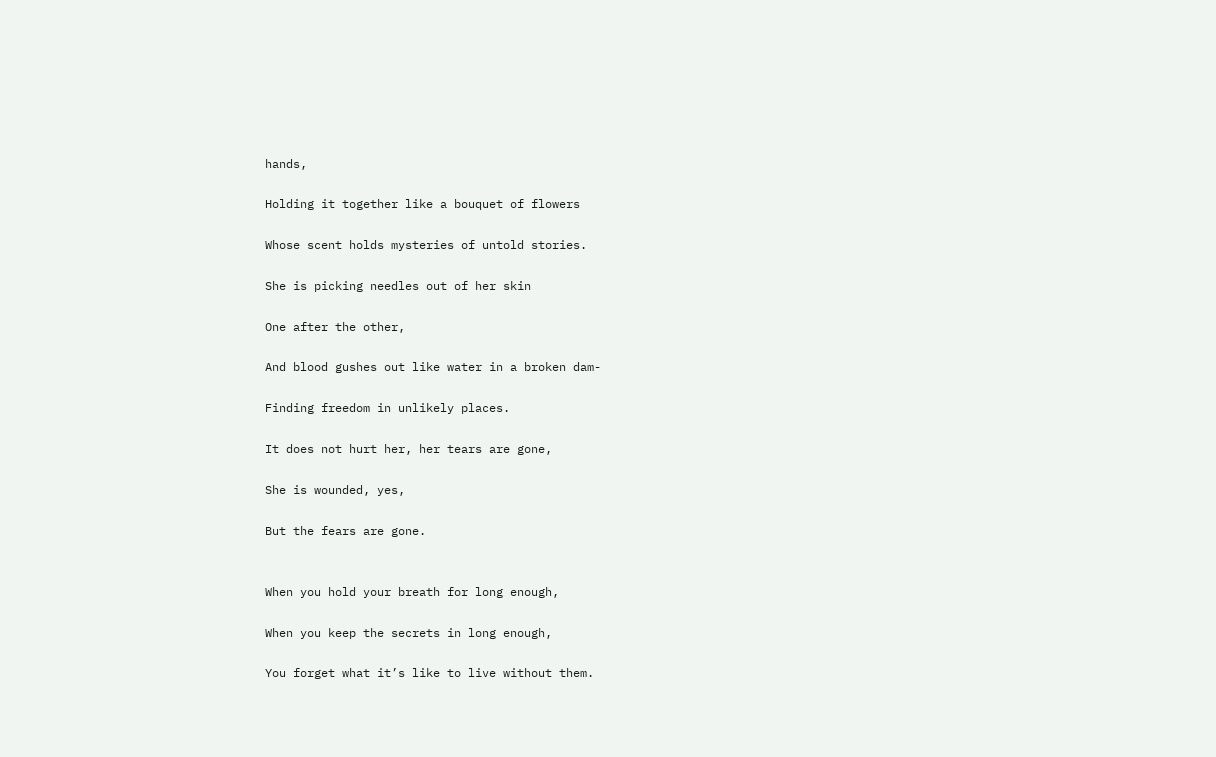hands,

Holding it together like a bouquet of flowers

Whose scent holds mysteries of untold stories.

She is picking needles out of her skin

One after the other,

And blood gushes out like water in a broken dam-

Finding freedom in unlikely places.

It does not hurt her, her tears are gone,

She is wounded, yes,

But the fears are gone.


When you hold your breath for long enough,

When you keep the secrets in long enough,

You forget what it’s like to live without them.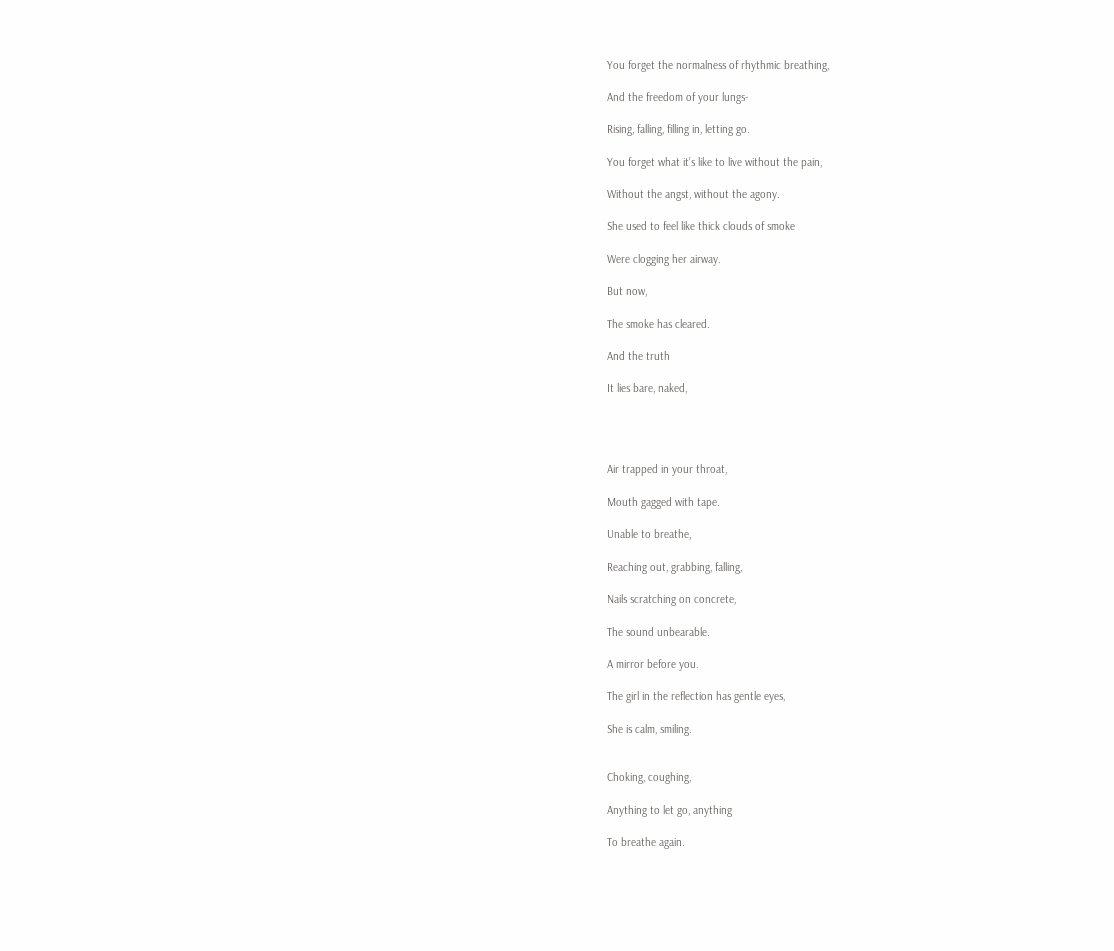You forget the normalness of rhythmic breathing,

And the freedom of your lungs-

Rising, falling, filling in, letting go.

You forget what it’s like to live without the pain,

Without the angst, without the agony.

She used to feel like thick clouds of smoke

Were clogging her airway.

But now,

The smoke has cleared.

And the truth

It lies bare, naked,




Air trapped in your throat,

Mouth gagged with tape.

Unable to breathe,

Reaching out, grabbing, falling,

Nails scratching on concrete,

The sound unbearable.

A mirror before you.

The girl in the reflection has gentle eyes,

She is calm, smiling.


Choking, coughing,

Anything to let go, anything

To breathe again.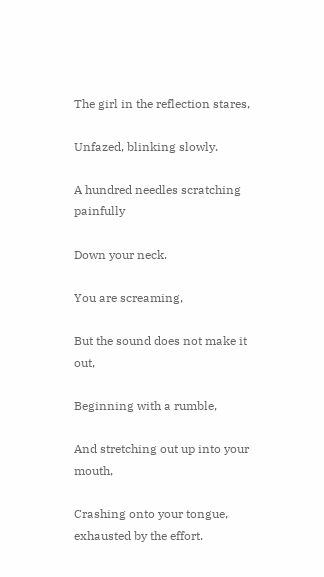The girl in the reflection stares,

Unfazed, blinking slowly.

A hundred needles scratching painfully

Down your neck.

You are screaming,

But the sound does not make it out,

Beginning with a rumble,

And stretching out up into your mouth,

Crashing onto your tongue, exhausted by the effort.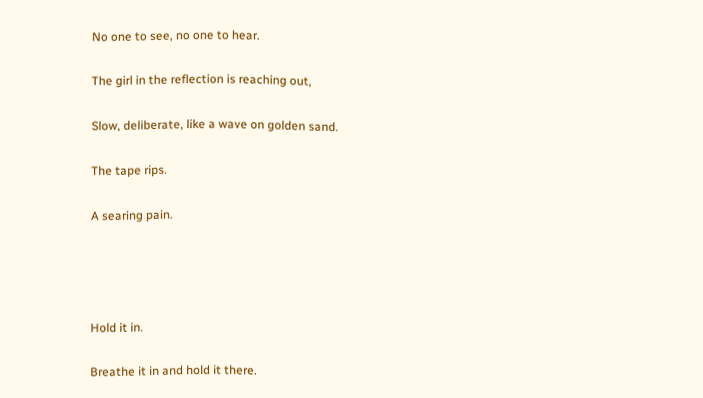No one to see, no one to hear.

The girl in the reflection is reaching out,

Slow, deliberate, like a wave on golden sand.

The tape rips.

A searing pain.




Hold it in.

Breathe it in and hold it there.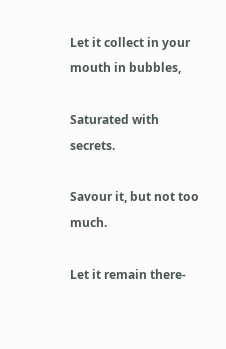Let it collect in your mouth in bubbles,

Saturated with secrets.

Savour it, but not too much.

Let it remain there-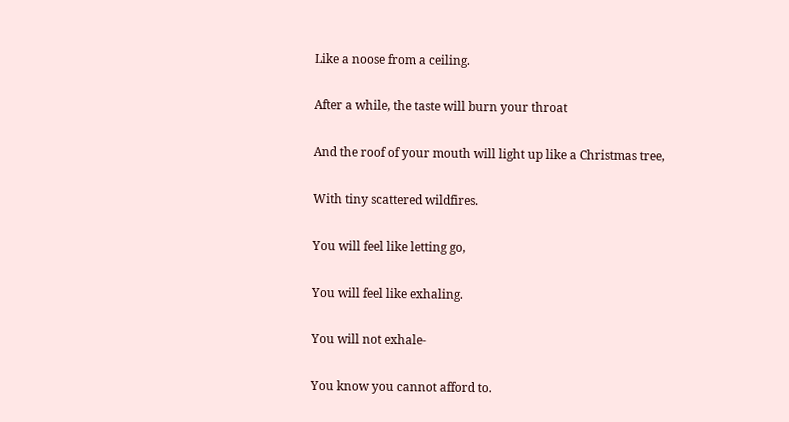Like a noose from a ceiling.

After a while, the taste will burn your throat

And the roof of your mouth will light up like a Christmas tree,

With tiny scattered wildfires.

You will feel like letting go,

You will feel like exhaling.

You will not exhale-

You know you cannot afford to.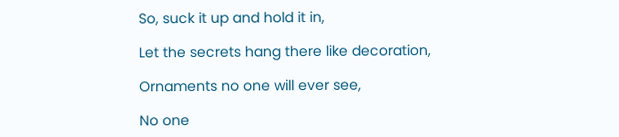So, suck it up and hold it in,

Let the secrets hang there like decoration,

Ornaments no one will ever see,

No one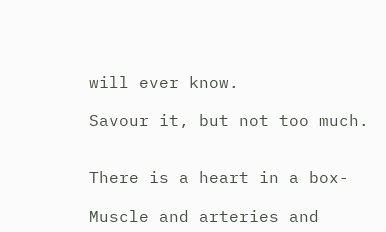will ever know.

Savour it, but not too much.


There is a heart in a box-

Muscle and arteries and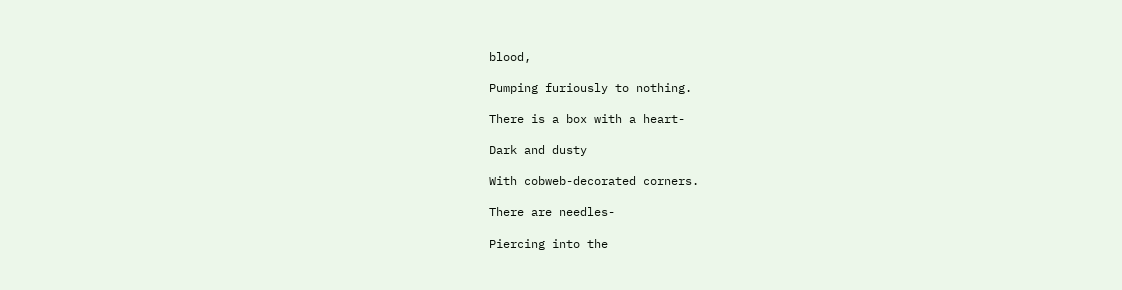blood,

Pumping furiously to nothing.

There is a box with a heart-

Dark and dusty

With cobweb-decorated corners.

There are needles-

Piercing into the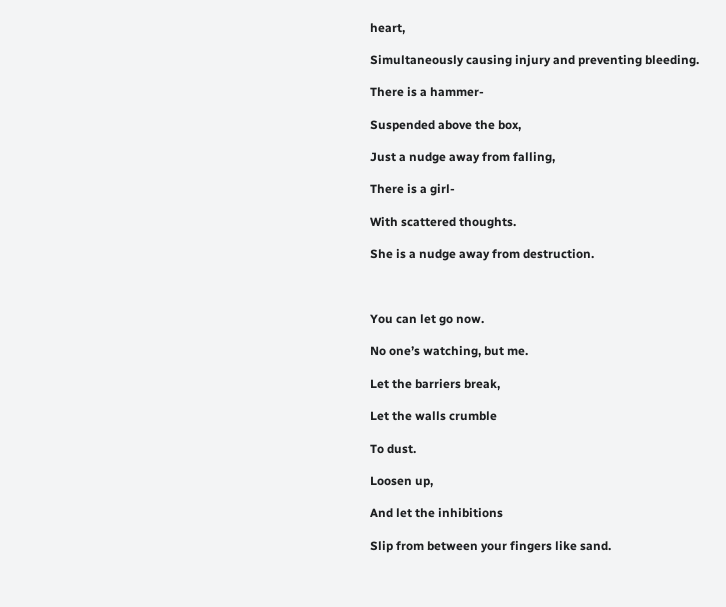heart,

Simultaneously causing injury and preventing bleeding.

There is a hammer-

Suspended above the box,

Just a nudge away from falling,

There is a girl-

With scattered thoughts.

She is a nudge away from destruction.



You can let go now.

No one’s watching, but me.

Let the barriers break,

Let the walls crumble

To dust.

Loosen up,

And let the inhibitions

Slip from between your fingers like sand.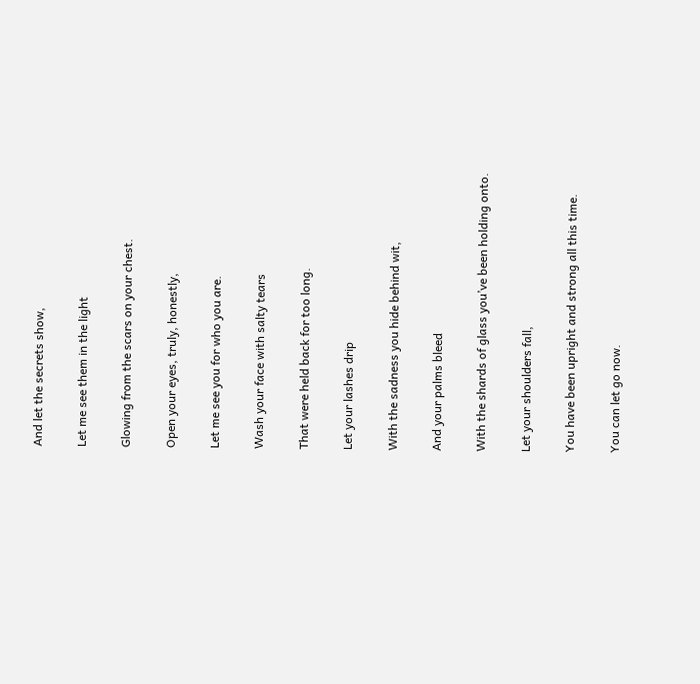And let the secrets show,

Let me see them in the light

Glowing from the scars on your chest.

Open your eyes, truly, honestly,

Let me see you for who you are.

Wash your face with salty tears

That were held back for too long.

Let your lashes drip

With the sadness you hide behind wit,

And your palms bleed

With the shards of glass you’ve been holding onto.

Let your shoulders fall,

You have been upright and strong all this time.

You can let go now.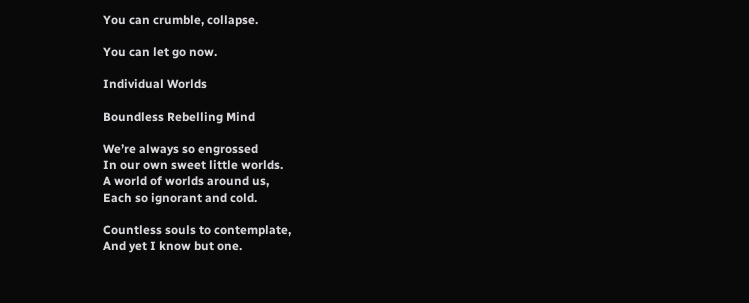You can crumble, collapse.

You can let go now.

Individual Worlds

Boundless Rebelling Mind

We’re always so engrossed
In our own sweet little worlds.
A world of worlds around us,
Each so ignorant and cold.

Countless souls to contemplate,
And yet I know but one.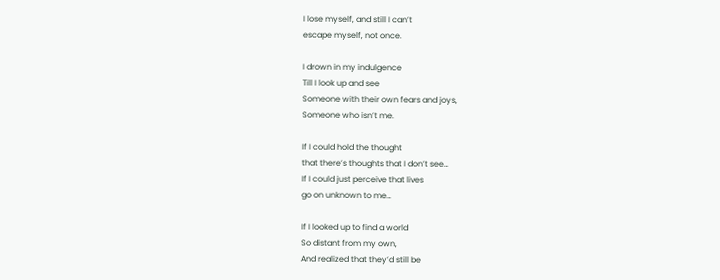I lose myself, and still I can’t
escape myself, not once.

I drown in my indulgence
Till I look up and see
Someone with their own fears and joys,
Someone who isn’t me.

If I could hold the thought
that there’s thoughts that I don’t see…
If I could just perceive that lives
go on unknown to me…

If I looked up to find a world
So distant from my own,
And realized that they’d still be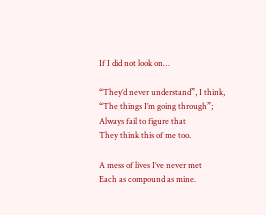If I did not look on…

“They’d never understand”, I think,
“The things I’m going through”;
Always fail to figure that
They think this of me too.

A mess of lives I’ve never met
Each as compound as mine.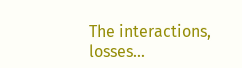The interactions, losses…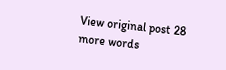View original post 28 more words